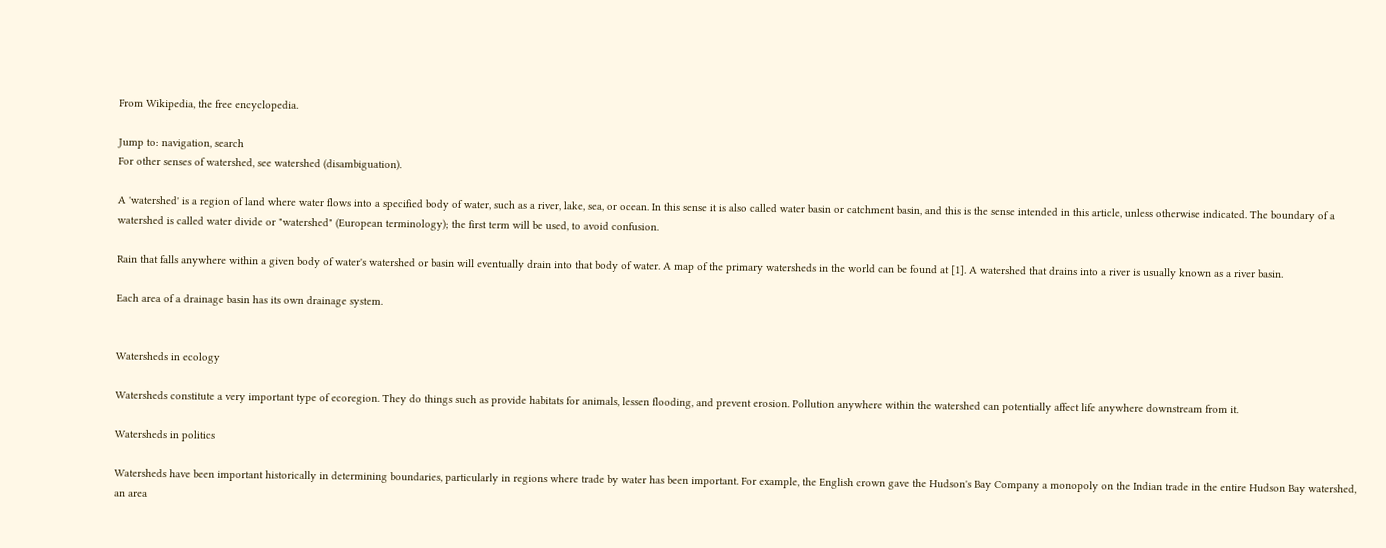From Wikipedia, the free encyclopedia.

Jump to: navigation, search
For other senses of watershed, see watershed (disambiguation).

A 'watershed' is a region of land where water flows into a specified body of water, such as a river, lake, sea, or ocean. In this sense it is also called water basin or catchment basin, and this is the sense intended in this article, unless otherwise indicated. The boundary of a watershed is called water divide or "watershed" (European terminology); the first term will be used, to avoid confusion.

Rain that falls anywhere within a given body of water's watershed or basin will eventually drain into that body of water. A map of the primary watersheds in the world can be found at [1]. A watershed that drains into a river is usually known as a river basin.

Each area of a drainage basin has its own drainage system.


Watersheds in ecology

Watersheds constitute a very important type of ecoregion. They do things such as provide habitats for animals, lessen flooding, and prevent erosion. Pollution anywhere within the watershed can potentially affect life anywhere downstream from it.

Watersheds in politics

Watersheds have been important historically in determining boundaries, particularly in regions where trade by water has been important. For example, the English crown gave the Hudson's Bay Company a monopoly on the Indian trade in the entire Hudson Bay watershed, an area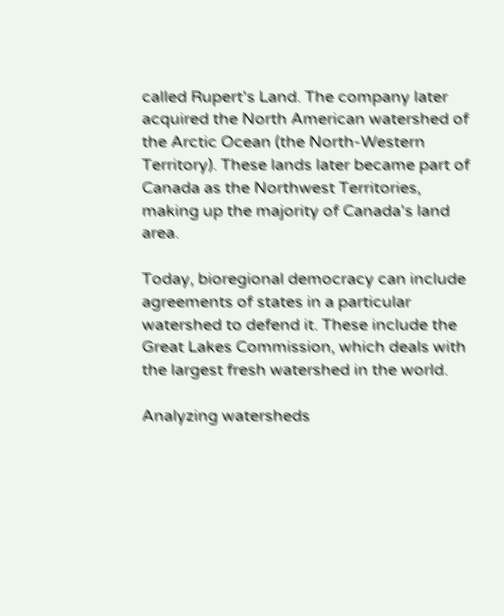called Rupert's Land. The company later acquired the North American watershed of the Arctic Ocean (the North-Western Territory). These lands later became part of Canada as the Northwest Territories, making up the majority of Canada's land area.

Today, bioregional democracy can include agreements of states in a particular watershed to defend it. These include the Great Lakes Commission, which deals with the largest fresh watershed in the world.

Analyzing watersheds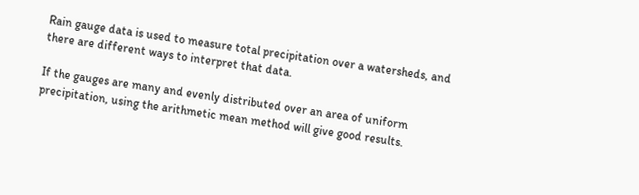Rain gauge data is used to measure total precipitation over a watersheds, and there are different ways to interpret that data.

If the gauges are many and evenly distributed over an area of uniform precipitation, using the arithmetic mean method will give good results.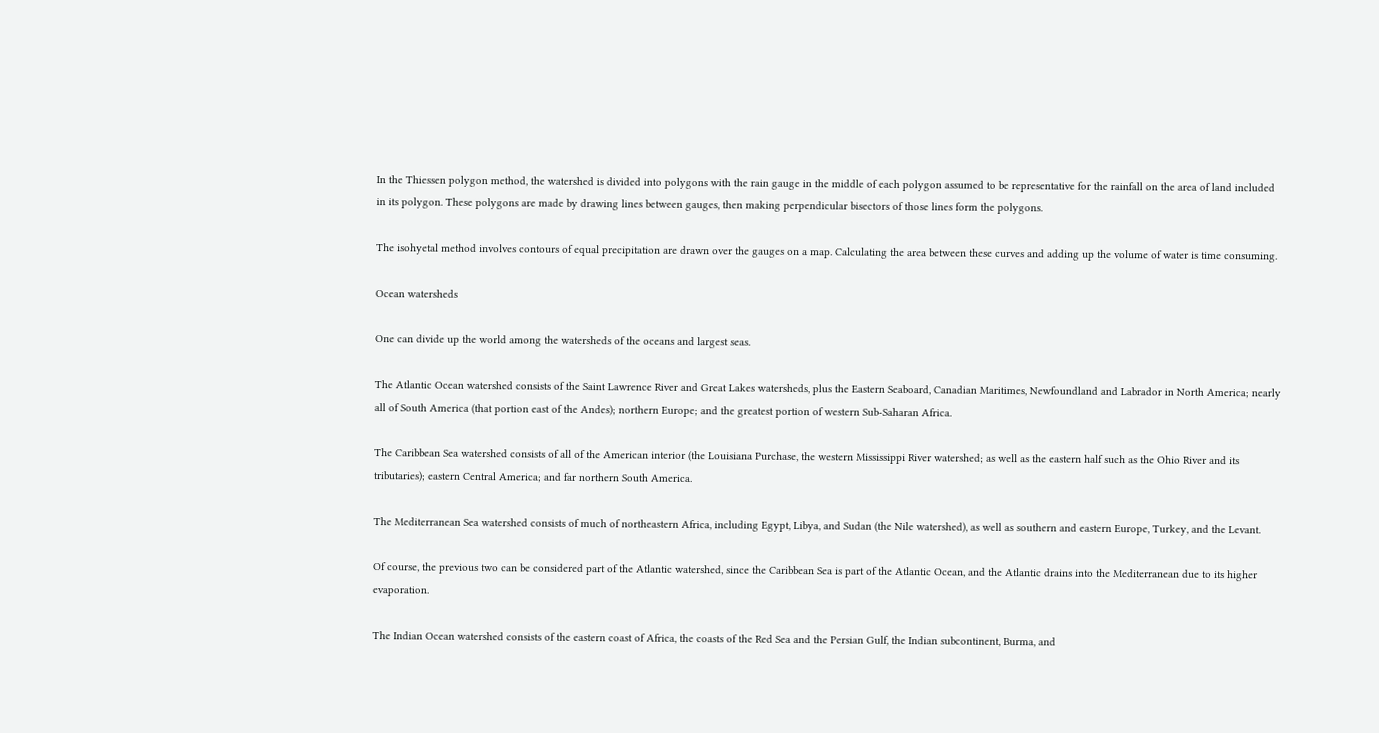In the Thiessen polygon method, the watershed is divided into polygons with the rain gauge in the middle of each polygon assumed to be representative for the rainfall on the area of land included in its polygon. These polygons are made by drawing lines between gauges, then making perpendicular bisectors of those lines form the polygons.

The isohyetal method involves contours of equal precipitation are drawn over the gauges on a map. Calculating the area between these curves and adding up the volume of water is time consuming.

Ocean watersheds

One can divide up the world among the watersheds of the oceans and largest seas.

The Atlantic Ocean watershed consists of the Saint Lawrence River and Great Lakes watersheds, plus the Eastern Seaboard, Canadian Maritimes, Newfoundland and Labrador in North America; nearly all of South America (that portion east of the Andes); northern Europe; and the greatest portion of western Sub-Saharan Africa.

The Caribbean Sea watershed consists of all of the American interior (the Louisiana Purchase, the western Mississippi River watershed; as well as the eastern half such as the Ohio River and its tributaries); eastern Central America; and far northern South America.

The Mediterranean Sea watershed consists of much of northeastern Africa, including Egypt, Libya, and Sudan (the Nile watershed), as well as southern and eastern Europe, Turkey, and the Levant.

Of course, the previous two can be considered part of the Atlantic watershed, since the Caribbean Sea is part of the Atlantic Ocean, and the Atlantic drains into the Mediterranean due to its higher evaporation.

The Indian Ocean watershed consists of the eastern coast of Africa, the coasts of the Red Sea and the Persian Gulf, the Indian subcontinent, Burma, and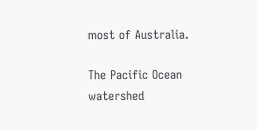most of Australia.

The Pacific Ocean watershed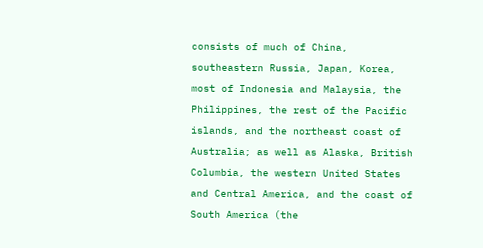consists of much of China, southeastern Russia, Japan, Korea, most of Indonesia and Malaysia, the Philippines, the rest of the Pacific islands, and the northeast coast of Australia; as well as Alaska, British Columbia, the western United States and Central America, and the coast of South America (the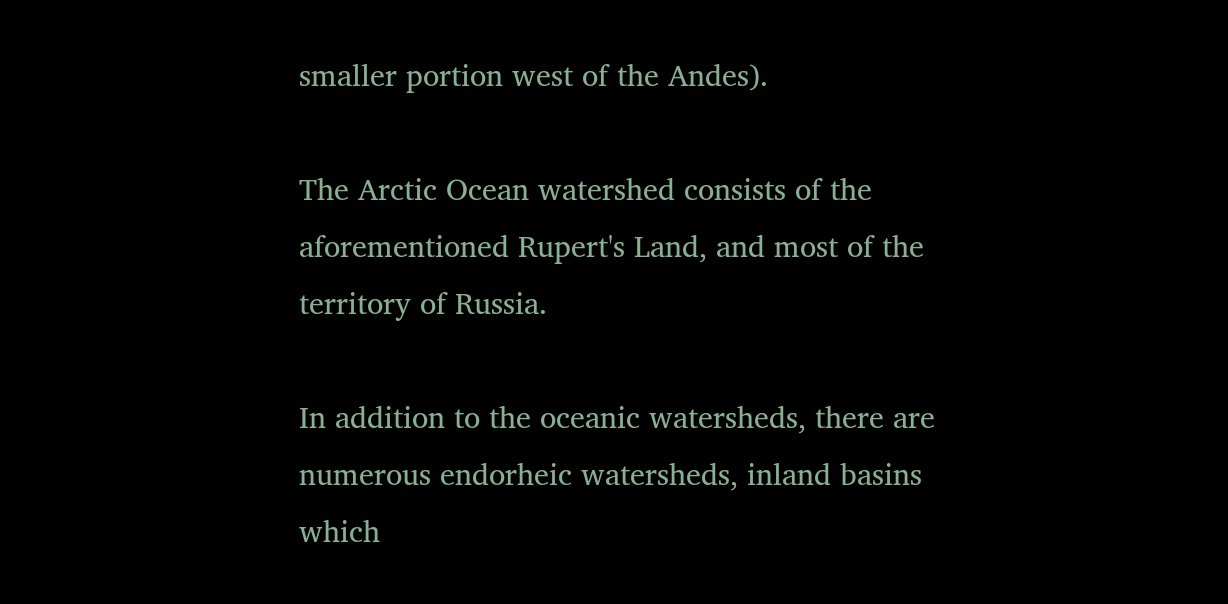smaller portion west of the Andes).

The Arctic Ocean watershed consists of the aforementioned Rupert's Land, and most of the territory of Russia.

In addition to the oceanic watersheds, there are numerous endorheic watersheds, inland basins which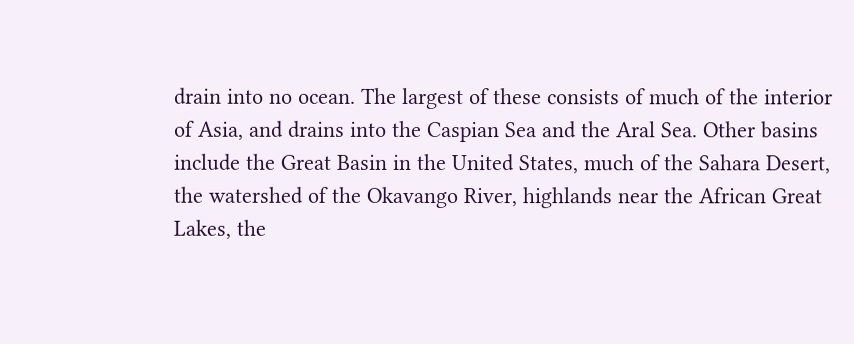drain into no ocean. The largest of these consists of much of the interior of Asia, and drains into the Caspian Sea and the Aral Sea. Other basins include the Great Basin in the United States, much of the Sahara Desert, the watershed of the Okavango River, highlands near the African Great Lakes, the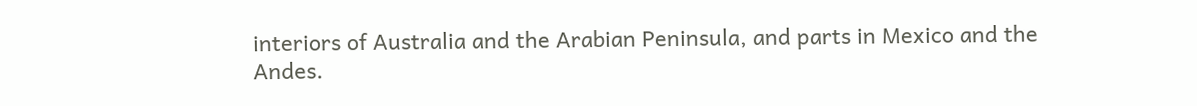interiors of Australia and the Arabian Peninsula, and parts in Mexico and the Andes.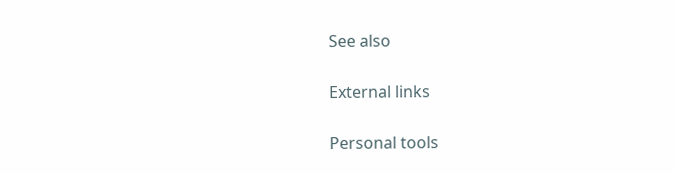See also

External links

Personal tools